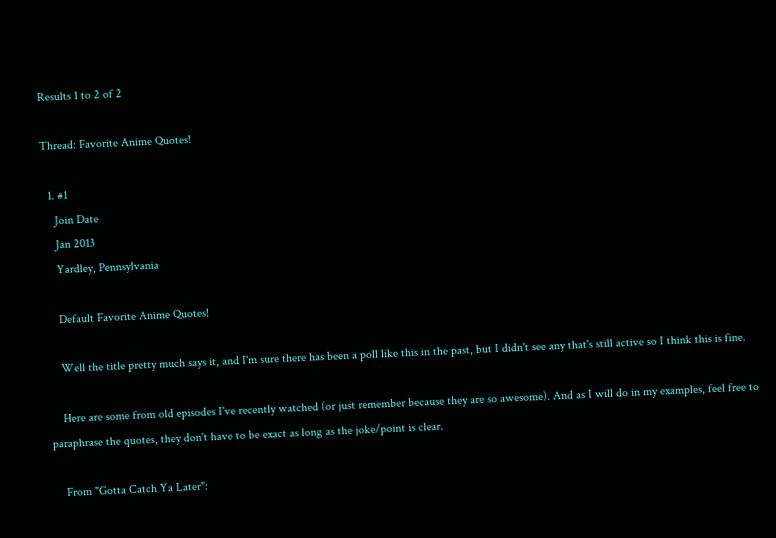Results 1 to 2 of 2

Thread: Favorite Anime Quotes!

  1. #1
    Join Date
    Jan 2013
    Yardley, Pennsylvania

    Default Favorite Anime Quotes!

    Well the title pretty much says it, and I'm sure there has been a poll like this in the past, but I didn't see any that's still active so I think this is fine.

    Here are some from old episodes I've recently watched (or just remember because they are so awesome). And as I will do in my examples, feel free to paraphrase the quotes, they don't have to be exact as long as the joke/point is clear.

    From "Gotta Catch Ya Later":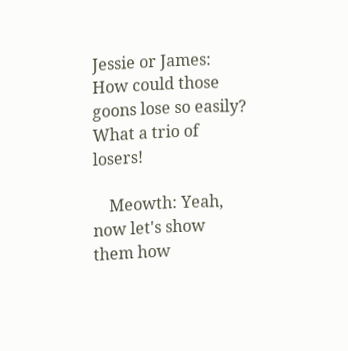Jessie or James: How could those goons lose so easily? What a trio of losers!

    Meowth: Yeah, now let's show them how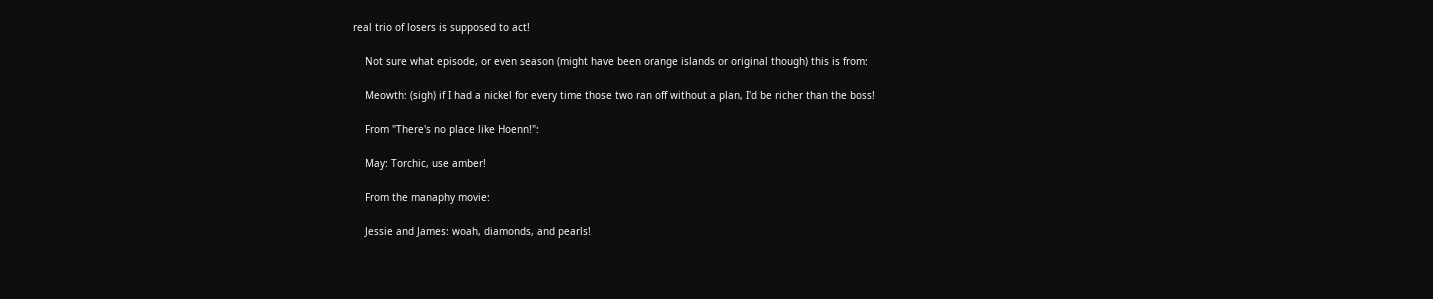real trio of losers is supposed to act!

    Not sure what episode, or even season (might have been orange islands or original though) this is from:

    Meowth: (sigh) if I had a nickel for every time those two ran off without a plan, I'd be richer than the boss!

    From "There's no place like Hoenn!":

    May: Torchic, use amber!

    From the manaphy movie:

    Jessie and James: woah, diamonds, and pearls!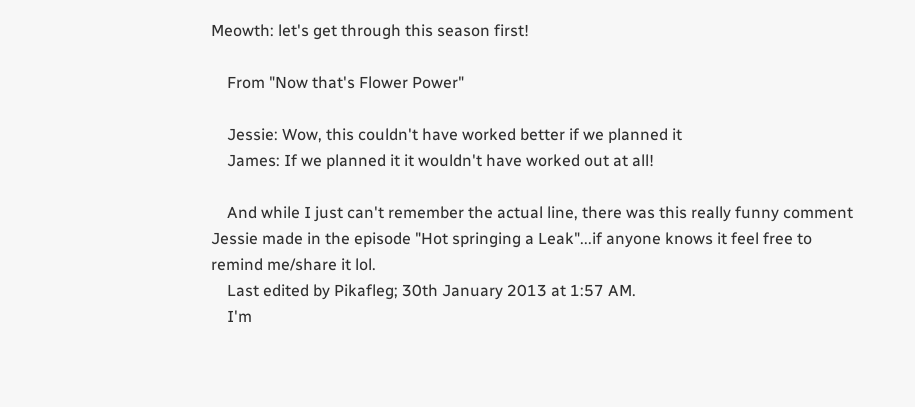Meowth: let's get through this season first!

    From "Now that's Flower Power"

    Jessie: Wow, this couldn't have worked better if we planned it
    James: If we planned it it wouldn't have worked out at all!

    And while I just can't remember the actual line, there was this really funny comment Jessie made in the episode "Hot springing a Leak"...if anyone knows it feel free to remind me/share it lol.
    Last edited by Pikafleg; 30th January 2013 at 1:57 AM.
    I'm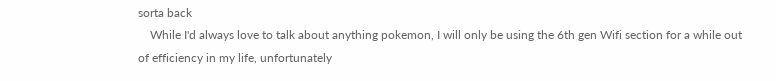sorta back
    While I'd always love to talk about anything pokemon, I will only be using the 6th gen Wifi section for a while out of efficiency in my life, unfortunately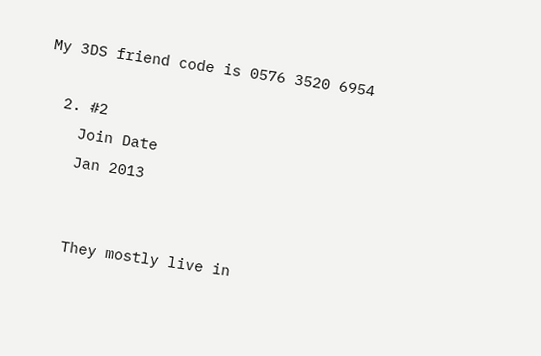My 3DS friend code is 0576 3520 6954

  2. #2
    Join Date
    Jan 2013


    They mostly live in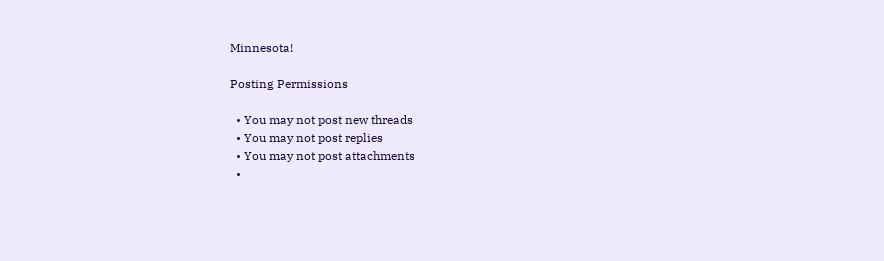Minnesota!

Posting Permissions

  • You may not post new threads
  • You may not post replies
  • You may not post attachments
  •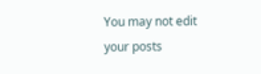You may not edit your posts